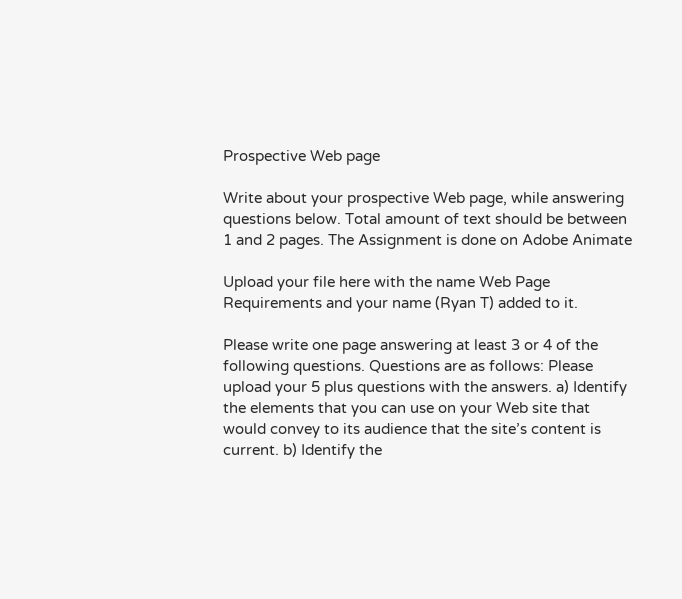Prospective Web page

Write about your prospective Web page, while answering questions below. Total amount of text should be between 1 and 2 pages. The Assignment is done on Adobe Animate

Upload your file here with the name Web Page Requirements and your name (Ryan T) added to it.

Please write one page answering at least 3 or 4 of the following questions. Questions are as follows: Please upload your 5 plus questions with the answers. a) Identify the elements that you can use on your Web site that would convey to its audience that the site’s content is current. b) Identify the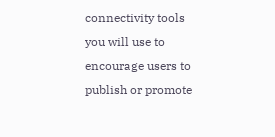connectivity tools you will use to encourage users to publish or promote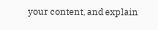your content, and explain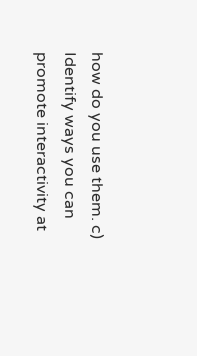how do you use them. c) Identify ways you can promote interactivity at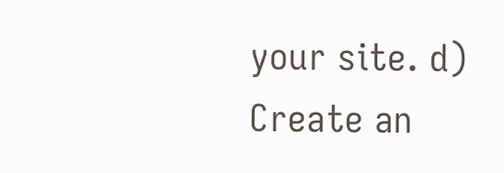your site. d) Create an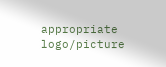appropriate logo/picture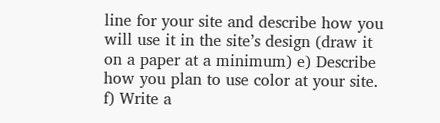line for your site and describe how you will use it in the site’s design (draw it on a paper at a minimum) e) Describe how you plan to use color at your site. f) Write a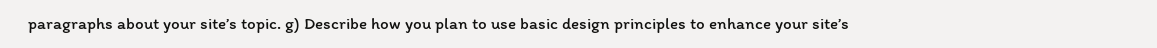paragraphs about your site’s topic. g) Describe how you plan to use basic design principles to enhance your site’s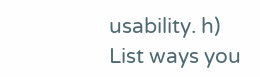usability. h) List ways you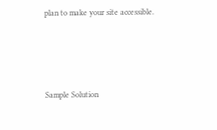plan to make your site accessible.




Sample Solution